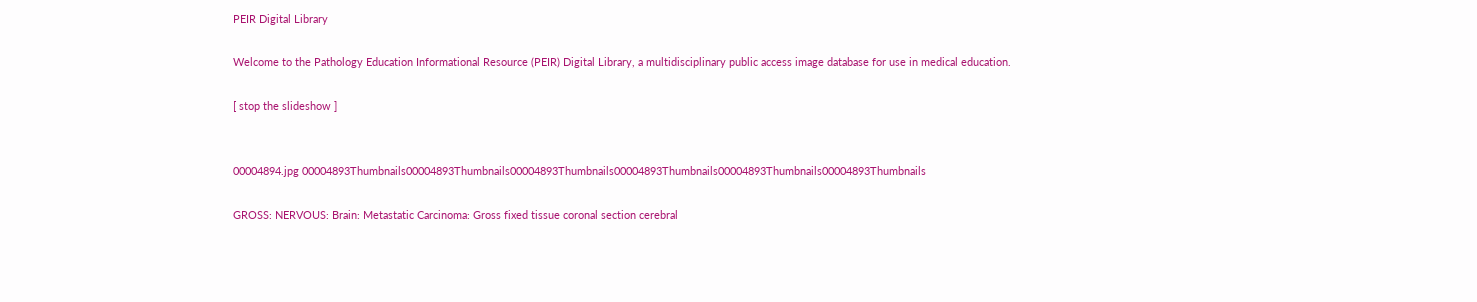PEIR Digital Library

Welcome to the Pathology Education Informational Resource (PEIR) Digital Library, a multidisciplinary public access image database for use in medical education.

[ stop the slideshow ]


00004894.jpg 00004893Thumbnails00004893Thumbnails00004893Thumbnails00004893Thumbnails00004893Thumbnails00004893Thumbnails

GROSS: NERVOUS: Brain: Metastatic Carcinoma: Gross fixed tissue coronal section cerebral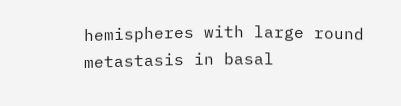hemispheres with large round metastasis in basal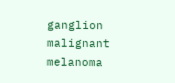ganglion malignant melanoma